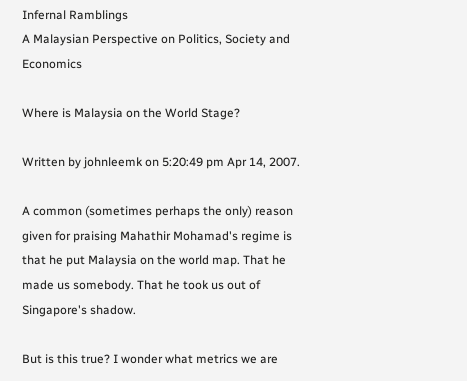Infernal Ramblings
A Malaysian Perspective on Politics, Society and Economics

Where is Malaysia on the World Stage?

Written by johnleemk on 5:20:49 pm Apr 14, 2007.

A common (sometimes perhaps the only) reason given for praising Mahathir Mohamad's regime is that he put Malaysia on the world map. That he made us somebody. That he took us out of Singapore's shadow.

But is this true? I wonder what metrics we are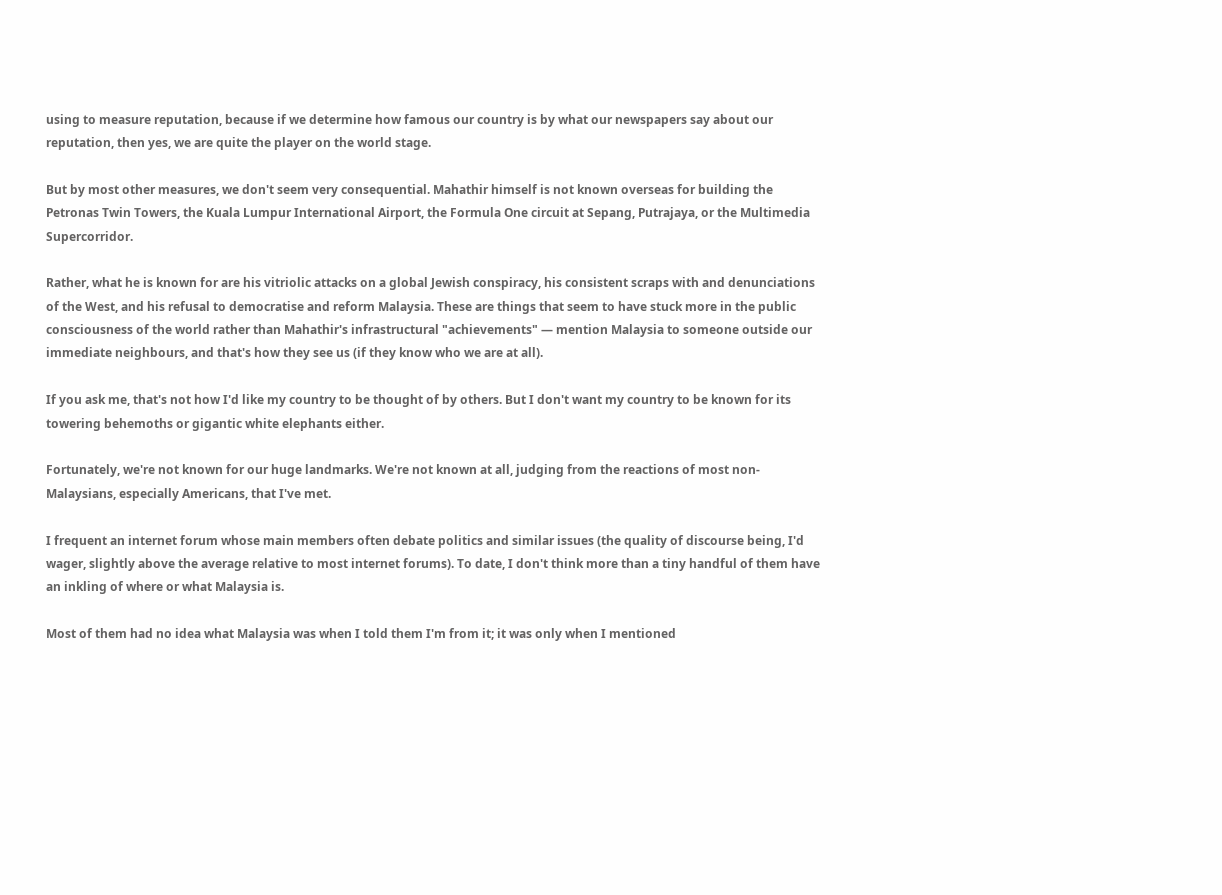using to measure reputation, because if we determine how famous our country is by what our newspapers say about our reputation, then yes, we are quite the player on the world stage.

But by most other measures, we don't seem very consequential. Mahathir himself is not known overseas for building the Petronas Twin Towers, the Kuala Lumpur International Airport, the Formula One circuit at Sepang, Putrajaya, or the Multimedia Supercorridor.

Rather, what he is known for are his vitriolic attacks on a global Jewish conspiracy, his consistent scraps with and denunciations of the West, and his refusal to democratise and reform Malaysia. These are things that seem to have stuck more in the public consciousness of the world rather than Mahathir's infrastructural "achievements" — mention Malaysia to someone outside our immediate neighbours, and that's how they see us (if they know who we are at all).

If you ask me, that's not how I'd like my country to be thought of by others. But I don't want my country to be known for its towering behemoths or gigantic white elephants either.

Fortunately, we're not known for our huge landmarks. We're not known at all, judging from the reactions of most non-Malaysians, especially Americans, that I've met.

I frequent an internet forum whose main members often debate politics and similar issues (the quality of discourse being, I'd wager, slightly above the average relative to most internet forums). To date, I don't think more than a tiny handful of them have an inkling of where or what Malaysia is.

Most of them had no idea what Malaysia was when I told them I'm from it; it was only when I mentioned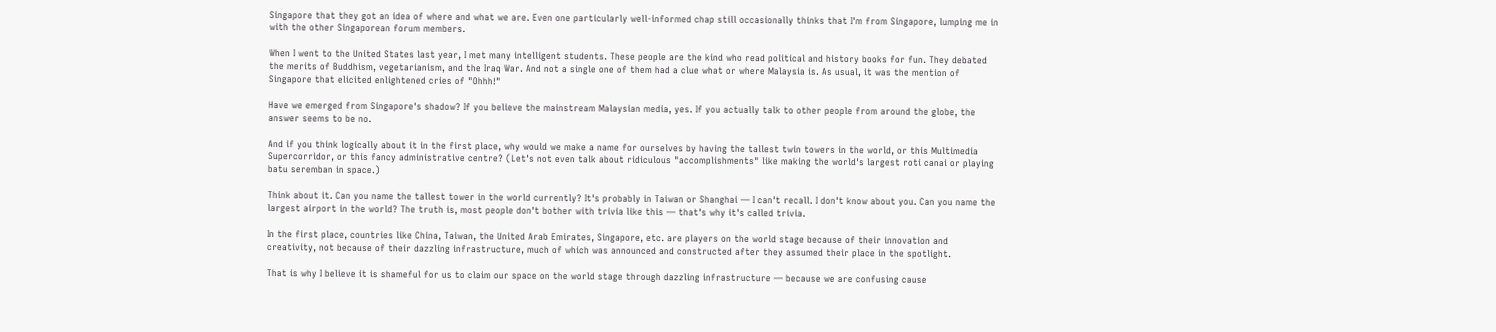Singapore that they got an idea of where and what we are. Even one particularly well-informed chap still occasionally thinks that I'm from Singapore, lumping me in with the other Singaporean forum members.

When I went to the United States last year, I met many intelligent students. These people are the kind who read political and history books for fun. They debated the merits of Buddhism, vegetarianism, and the Iraq War. And not a single one of them had a clue what or where Malaysia is. As usual, it was the mention of Singapore that elicited enlightened cries of "Ohhh!"

Have we emerged from Singapore's shadow? If you believe the mainstream Malaysian media, yes. If you actually talk to other people from around the globe, the answer seems to be no.

And if you think logically about it in the first place, why would we make a name for ourselves by having the tallest twin towers in the world, or this Multimedia Supercorridor, or this fancy administrative centre? (Let's not even talk about ridiculous "accomplishments" like making the world's largest roti canai or playing batu seremban in space.)

Think about it. Can you name the tallest tower in the world currently? It's probably in Taiwan or Shanghai — I can't recall. I don't know about you. Can you name the largest airport in the world? The truth is, most people don't bother with trivia like this — that's why it's called trivia.

In the first place, countries like China, Taiwan, the United Arab Emirates, Singapore, etc. are players on the world stage because of their innovation and creativity, not because of their dazzling infrastructure, much of which was announced and constructed after they assumed their place in the spotlight.

That is why I believe it is shameful for us to claim our space on the world stage through dazzling infrastructure — because we are confusing cause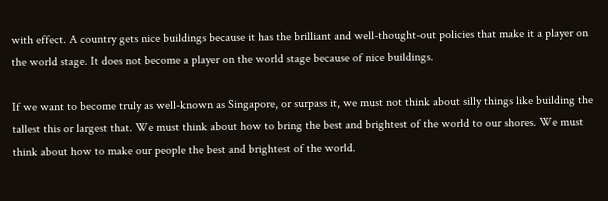with effect. A country gets nice buildings because it has the brilliant and well-thought-out policies that make it a player on the world stage. It does not become a player on the world stage because of nice buildings.

If we want to become truly as well-known as Singapore, or surpass it, we must not think about silly things like building the tallest this or largest that. We must think about how to bring the best and brightest of the world to our shores. We must think about how to make our people the best and brightest of the world.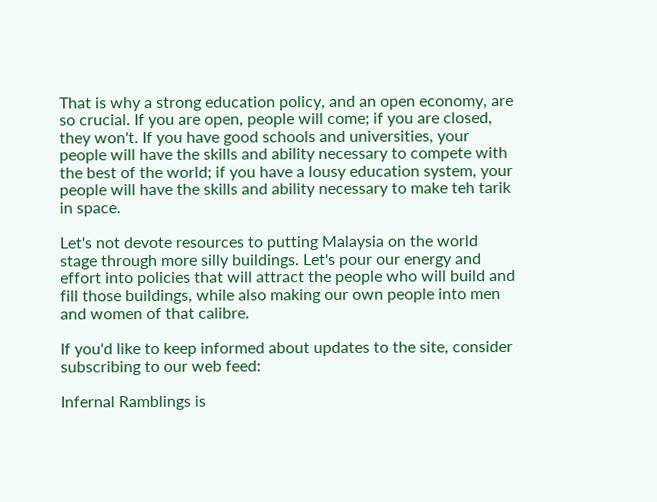That is why a strong education policy, and an open economy, are so crucial. If you are open, people will come; if you are closed, they won't. If you have good schools and universities, your people will have the skills and ability necessary to compete with the best of the world; if you have a lousy education system, your people will have the skills and ability necessary to make teh tarik in space.

Let's not devote resources to putting Malaysia on the world stage through more silly buildings. Let's pour our energy and effort into policies that will attract the people who will build and fill those buildings, while also making our own people into men and women of that calibre.

If you'd like to keep informed about updates to the site, consider subscribing to our web feed:

Infernal Ramblings is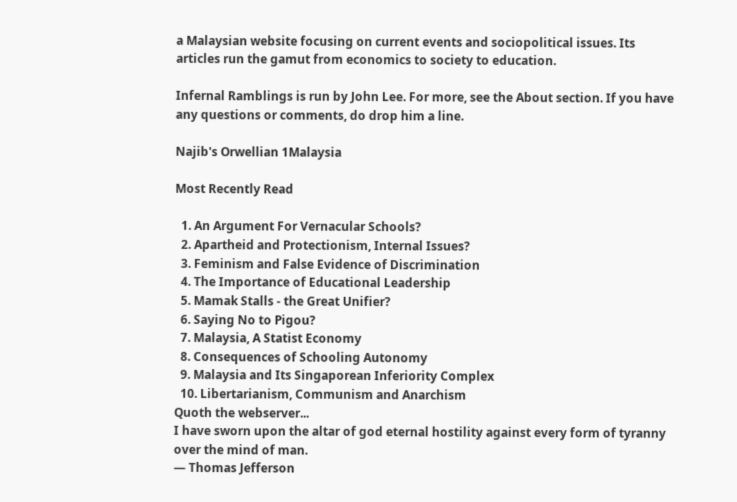a Malaysian website focusing on current events and sociopolitical issues. Its articles run the gamut from economics to society to education.

Infernal Ramblings is run by John Lee. For more, see the About section. If you have any questions or comments, do drop him a line.

Najib's Orwellian 1Malaysia

Most Recently Read

  1. An Argument For Vernacular Schools?
  2. Apartheid and Protectionism, Internal Issues?
  3. Feminism and False Evidence of Discrimination
  4. The Importance of Educational Leadership
  5. Mamak Stalls - the Great Unifier?
  6. Saying No to Pigou?
  7. Malaysia, A Statist Economy
  8. Consequences of Schooling Autonomy
  9. Malaysia and Its Singaporean Inferiority Complex
  10. Libertarianism, Communism and Anarchism
Quoth the webserver...
I have sworn upon the altar of god eternal hostility against every form of tyranny over the mind of man.
— Thomas Jefferson